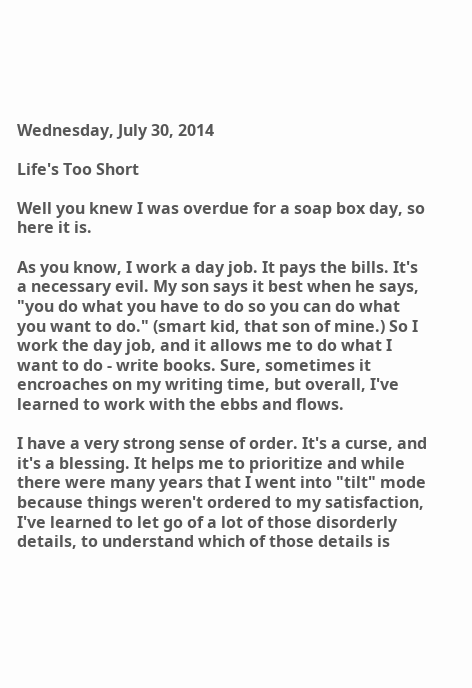Wednesday, July 30, 2014

Life's Too Short

Well you knew I was overdue for a soap box day, so here it is.

As you know, I work a day job. It pays the bills. It's a necessary evil. My son says it best when he says, "you do what you have to do so you can do what you want to do." (smart kid, that son of mine.) So I work the day job, and it allows me to do what I want to do - write books. Sure, sometimes it encroaches on my writing time, but overall, I've learned to work with the ebbs and flows.

I have a very strong sense of order. It's a curse, and it's a blessing. It helps me to prioritize and while there were many years that I went into "tilt" mode because things weren't ordered to my satisfaction, I've learned to let go of a lot of those disorderly details, to understand which of those details is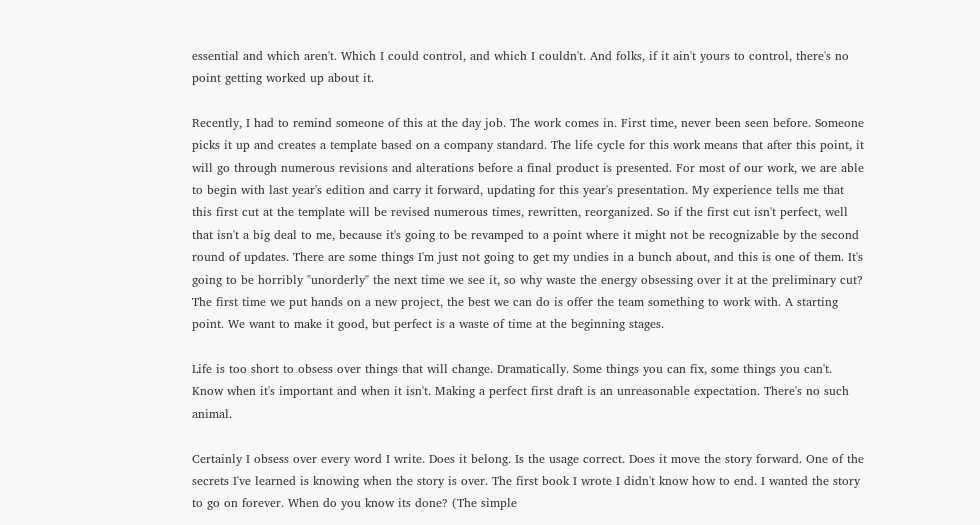essential and which aren't. Which I could control, and which I couldn't. And folks, if it ain't yours to control, there's no point getting worked up about it.

Recently, I had to remind someone of this at the day job. The work comes in. First time, never been seen before. Someone picks it up and creates a template based on a company standard. The life cycle for this work means that after this point, it will go through numerous revisions and alterations before a final product is presented. For most of our work, we are able to begin with last year's edition and carry it forward, updating for this year's presentation. My experience tells me that this first cut at the template will be revised numerous times, rewritten, reorganized. So if the first cut isn't perfect, well that isn't a big deal to me, because it's going to be revamped to a point where it might not be recognizable by the second round of updates. There are some things I'm just not going to get my undies in a bunch about, and this is one of them. It's going to be horribly "unorderly" the next time we see it, so why waste the energy obsessing over it at the preliminary cut? The first time we put hands on a new project, the best we can do is offer the team something to work with. A starting point. We want to make it good, but perfect is a waste of time at the beginning stages.

Life is too short to obsess over things that will change. Dramatically. Some things you can fix, some things you can't. Know when it's important and when it isn't. Making a perfect first draft is an unreasonable expectation. There's no such animal.

Certainly I obsess over every word I write. Does it belong. Is the usage correct. Does it move the story forward. One of the secrets I've learned is knowing when the story is over. The first book I wrote I didn't know how to end. I wanted the story to go on forever. When do you know its done? (The simple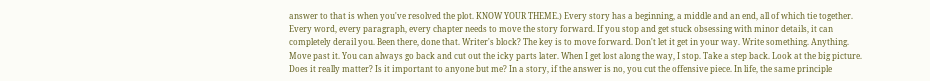answer to that is when you've resolved the plot. KNOW YOUR THEME.) Every story has a beginning, a middle and an end, all of which tie together. Every word, every paragraph, every chapter needs to move the story forward. If you stop and get stuck obsessing with minor details, it can completely derail you. Been there, done that. Writer's block? The key is to move forward. Don't let it get in your way. Write something. Anything. Move past it. You can always go back and cut out the icky parts later. When I get lost along the way, I stop. Take a step back. Look at the big picture. Does it really matter? Is it important to anyone but me? In a story, if the answer is no, you cut the offensive piece. In life, the same principle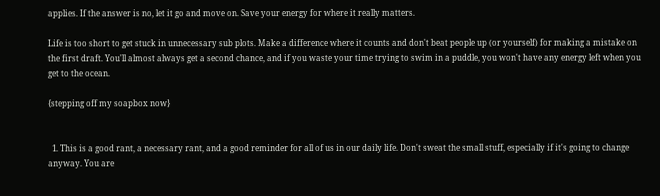applies. If the answer is no, let it go and move on. Save your energy for where it really matters.

Life is too short to get stuck in unnecessary sub plots. Make a difference where it counts and don't beat people up (or yourself) for making a mistake on the first draft. You'll almost always get a second chance, and if you waste your time trying to swim in a puddle, you won't have any energy left when you get to the ocean.

{stepping off my soapbox now}


  1. This is a good rant, a necessary rant, and a good reminder for all of us in our daily life. Don't sweat the small stuff, especially if it's going to change anyway. You are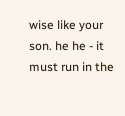wise like your son. he he - it must run in the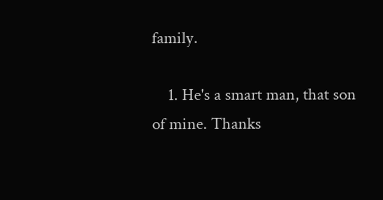family.

    1. He's a smart man, that son of mine. Thanks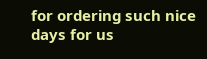for ordering such nice days for us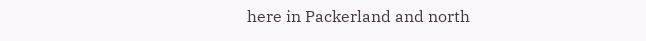here in Packerland and north